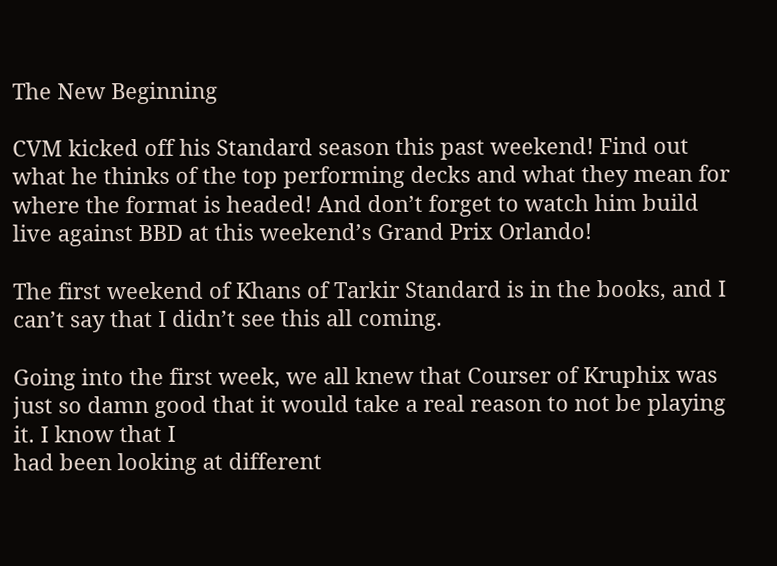The New Beginning

CVM kicked off his Standard season this past weekend! Find out what he thinks of the top performing decks and what they mean for where the format is headed! And don’t forget to watch him build live against BBD at this weekend’s Grand Prix Orlando!

The first weekend of Khans of Tarkir Standard is in the books, and I can’t say that I didn’t see this all coming.

Going into the first week, we all knew that Courser of Kruphix was just so damn good that it would take a real reason to not be playing it. I know that I
had been looking at different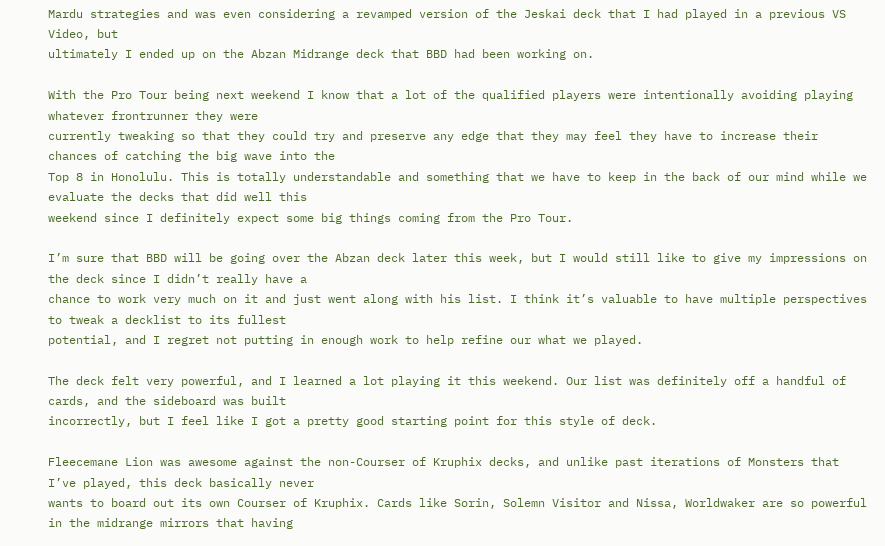Mardu strategies and was even considering a revamped version of the Jeskai deck that I had played in a previous VS Video, but
ultimately I ended up on the Abzan Midrange deck that BBD had been working on.

With the Pro Tour being next weekend I know that a lot of the qualified players were intentionally avoiding playing whatever frontrunner they were
currently tweaking so that they could try and preserve any edge that they may feel they have to increase their chances of catching the big wave into the
Top 8 in Honolulu. This is totally understandable and something that we have to keep in the back of our mind while we evaluate the decks that did well this
weekend since I definitely expect some big things coming from the Pro Tour.

I’m sure that BBD will be going over the Abzan deck later this week, but I would still like to give my impressions on the deck since I didn’t really have a
chance to work very much on it and just went along with his list. I think it’s valuable to have multiple perspectives to tweak a decklist to its fullest
potential, and I regret not putting in enough work to help refine our what we played.

The deck felt very powerful, and I learned a lot playing it this weekend. Our list was definitely off a handful of cards, and the sideboard was built
incorrectly, but I feel like I got a pretty good starting point for this style of deck.

Fleecemane Lion was awesome against the non-Courser of Kruphix decks, and unlike past iterations of Monsters that I’ve played, this deck basically never
wants to board out its own Courser of Kruphix. Cards like Sorin, Solemn Visitor and Nissa, Worldwaker are so powerful in the midrange mirrors that having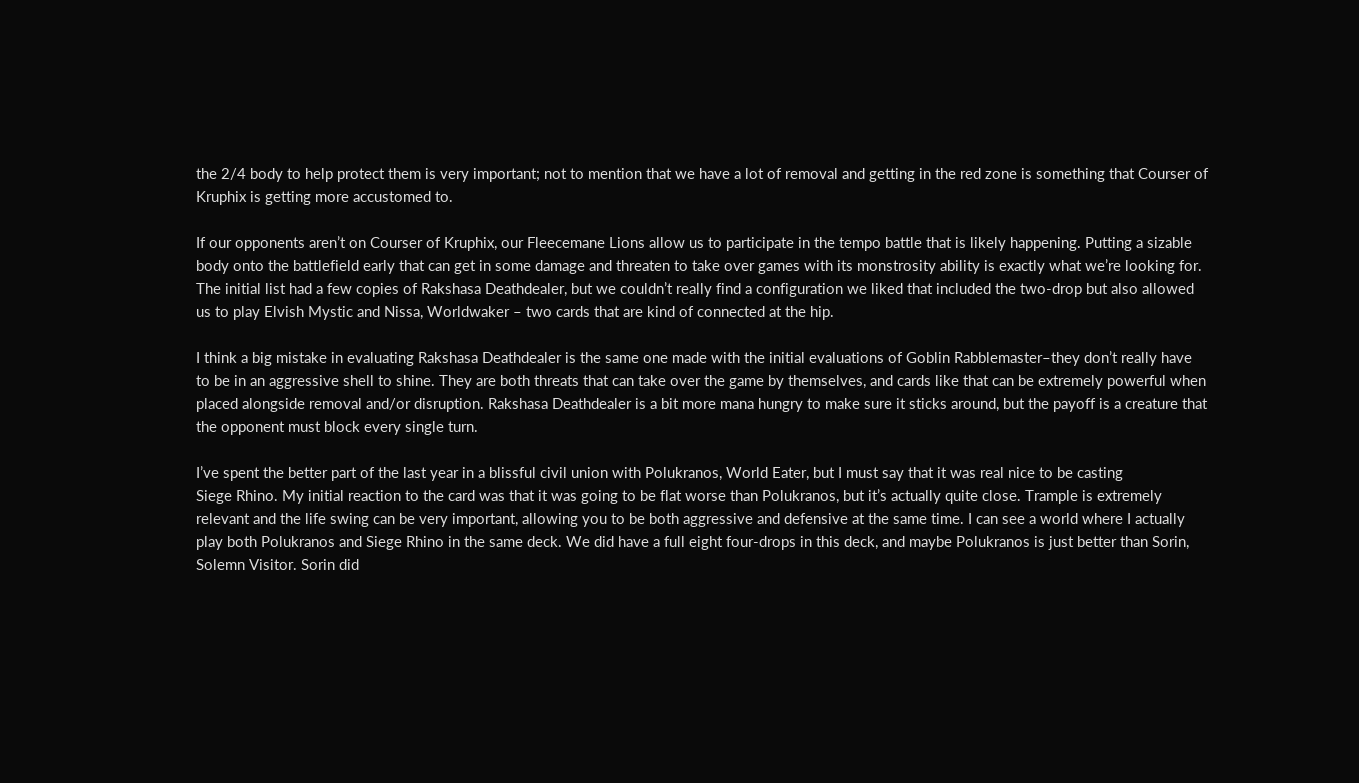the 2/4 body to help protect them is very important; not to mention that we have a lot of removal and getting in the red zone is something that Courser of
Kruphix is getting more accustomed to.

If our opponents aren’t on Courser of Kruphix, our Fleecemane Lions allow us to participate in the tempo battle that is likely happening. Putting a sizable
body onto the battlefield early that can get in some damage and threaten to take over games with its monstrosity ability is exactly what we’re looking for.
The initial list had a few copies of Rakshasa Deathdealer, but we couldn’t really find a configuration we liked that included the two-drop but also allowed
us to play Elvish Mystic and Nissa, Worldwaker – two cards that are kind of connected at the hip.

I think a big mistake in evaluating Rakshasa Deathdealer is the same one made with the initial evaluations of Goblin Rabblemaster–they don’t really have
to be in an aggressive shell to shine. They are both threats that can take over the game by themselves, and cards like that can be extremely powerful when
placed alongside removal and/or disruption. Rakshasa Deathdealer is a bit more mana hungry to make sure it sticks around, but the payoff is a creature that
the opponent must block every single turn.

I’ve spent the better part of the last year in a blissful civil union with Polukranos, World Eater, but I must say that it was real nice to be casting
Siege Rhino. My initial reaction to the card was that it was going to be flat worse than Polukranos, but it’s actually quite close. Trample is extremely
relevant and the life swing can be very important, allowing you to be both aggressive and defensive at the same time. I can see a world where I actually
play both Polukranos and Siege Rhino in the same deck. We did have a full eight four-drops in this deck, and maybe Polukranos is just better than Sorin,
Solemn Visitor. Sorin did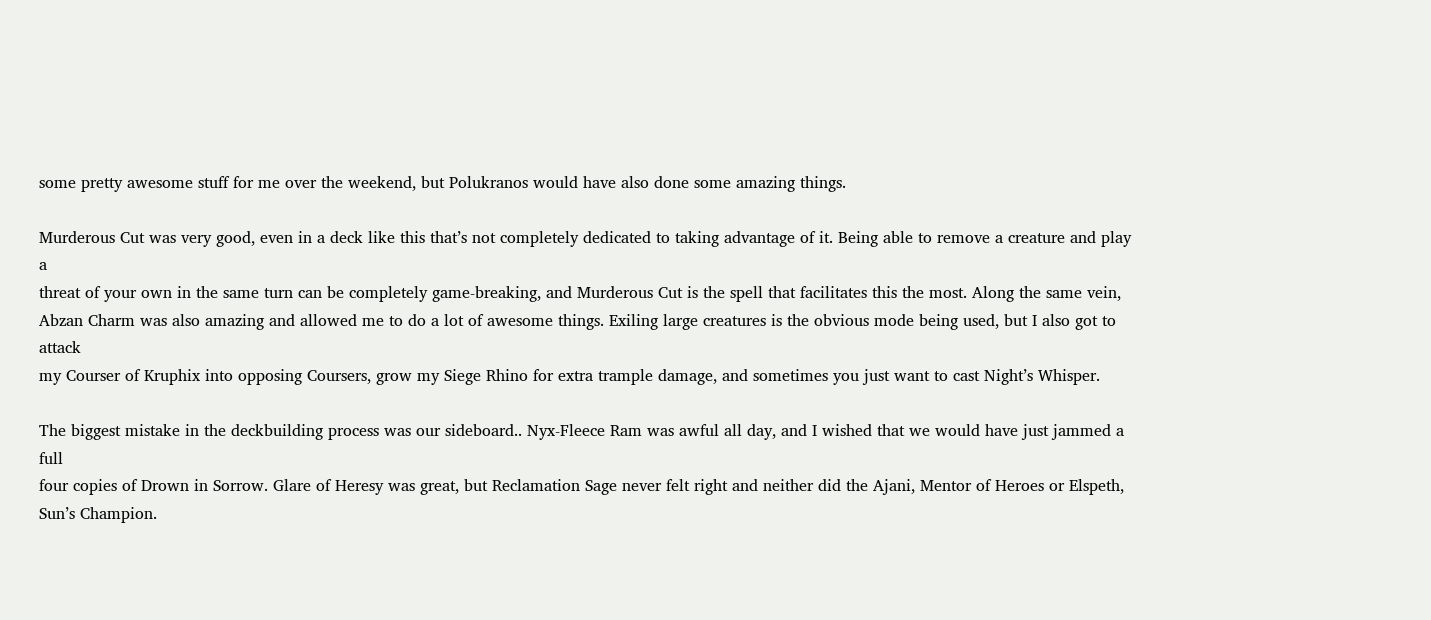some pretty awesome stuff for me over the weekend, but Polukranos would have also done some amazing things.

Murderous Cut was very good, even in a deck like this that’s not completely dedicated to taking advantage of it. Being able to remove a creature and play a
threat of your own in the same turn can be completely game-breaking, and Murderous Cut is the spell that facilitates this the most. Along the same vein,
Abzan Charm was also amazing and allowed me to do a lot of awesome things. Exiling large creatures is the obvious mode being used, but I also got to attack
my Courser of Kruphix into opposing Coursers, grow my Siege Rhino for extra trample damage, and sometimes you just want to cast Night’s Whisper.

The biggest mistake in the deckbuilding process was our sideboard.. Nyx-Fleece Ram was awful all day, and I wished that we would have just jammed a full
four copies of Drown in Sorrow. Glare of Heresy was great, but Reclamation Sage never felt right and neither did the Ajani, Mentor of Heroes or Elspeth,
Sun’s Champion.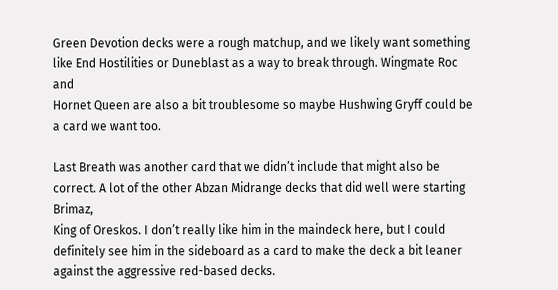Green Devotion decks were a rough matchup, and we likely want something like End Hostilities or Duneblast as a way to break through. Wingmate Roc and
Hornet Queen are also a bit troublesome so maybe Hushwing Gryff could be a card we want too.

Last Breath was another card that we didn’t include that might also be correct. A lot of the other Abzan Midrange decks that did well were starting Brimaz,
King of Oreskos. I don’t really like him in the maindeck here, but I could definitely see him in the sideboard as a card to make the deck a bit leaner
against the aggressive red-based decks.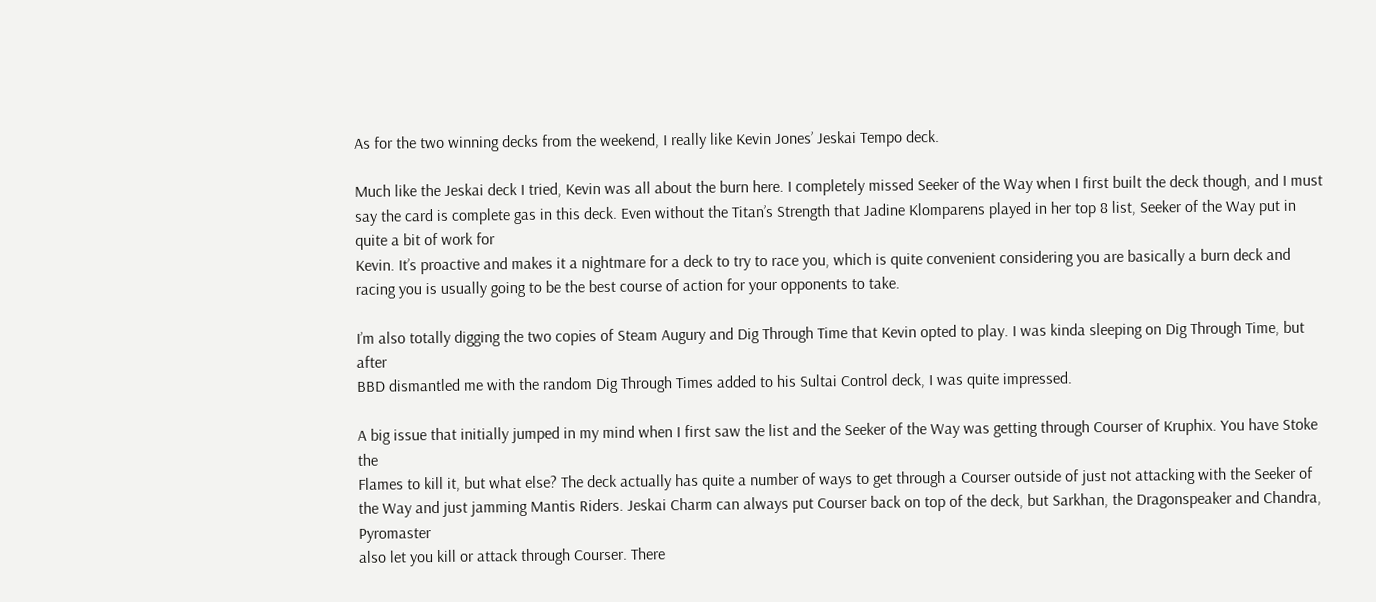As for the two winning decks from the weekend, I really like Kevin Jones’ Jeskai Tempo deck.

Much like the Jeskai deck I tried, Kevin was all about the burn here. I completely missed Seeker of the Way when I first built the deck though, and I must
say the card is complete gas in this deck. Even without the Titan’s Strength that Jadine Klomparens played in her top 8 list, Seeker of the Way put in quite a bit of work for
Kevin. It’s proactive and makes it a nightmare for a deck to try to race you, which is quite convenient considering you are basically a burn deck and
racing you is usually going to be the best course of action for your opponents to take.

I’m also totally digging the two copies of Steam Augury and Dig Through Time that Kevin opted to play. I was kinda sleeping on Dig Through Time, but after
BBD dismantled me with the random Dig Through Times added to his Sultai Control deck, I was quite impressed.

A big issue that initially jumped in my mind when I first saw the list and the Seeker of the Way was getting through Courser of Kruphix. You have Stoke the
Flames to kill it, but what else? The deck actually has quite a number of ways to get through a Courser outside of just not attacking with the Seeker of
the Way and just jamming Mantis Riders. Jeskai Charm can always put Courser back on top of the deck, but Sarkhan, the Dragonspeaker and Chandra, Pyromaster
also let you kill or attack through Courser. There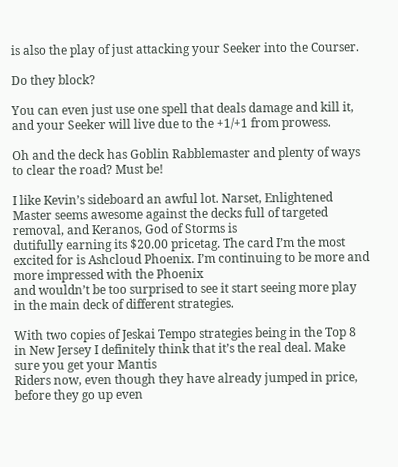is also the play of just attacking your Seeker into the Courser.

Do they block?

You can even just use one spell that deals damage and kill it, and your Seeker will live due to the +1/+1 from prowess.

Oh and the deck has Goblin Rabblemaster and plenty of ways to clear the road? Must be!

I like Kevin’s sideboard an awful lot. Narset, Enlightened Master seems awesome against the decks full of targeted removal, and Keranos, God of Storms is
dutifully earning its $20.00 pricetag. The card I’m the most excited for is Ashcloud Phoenix. I’m continuing to be more and more impressed with the Phoenix
and wouldn’t be too surprised to see it start seeing more play in the main deck of different strategies.

With two copies of Jeskai Tempo strategies being in the Top 8 in New Jersey I definitely think that it’s the real deal. Make sure you get your Mantis
Riders now, even though they have already jumped in price, before they go up even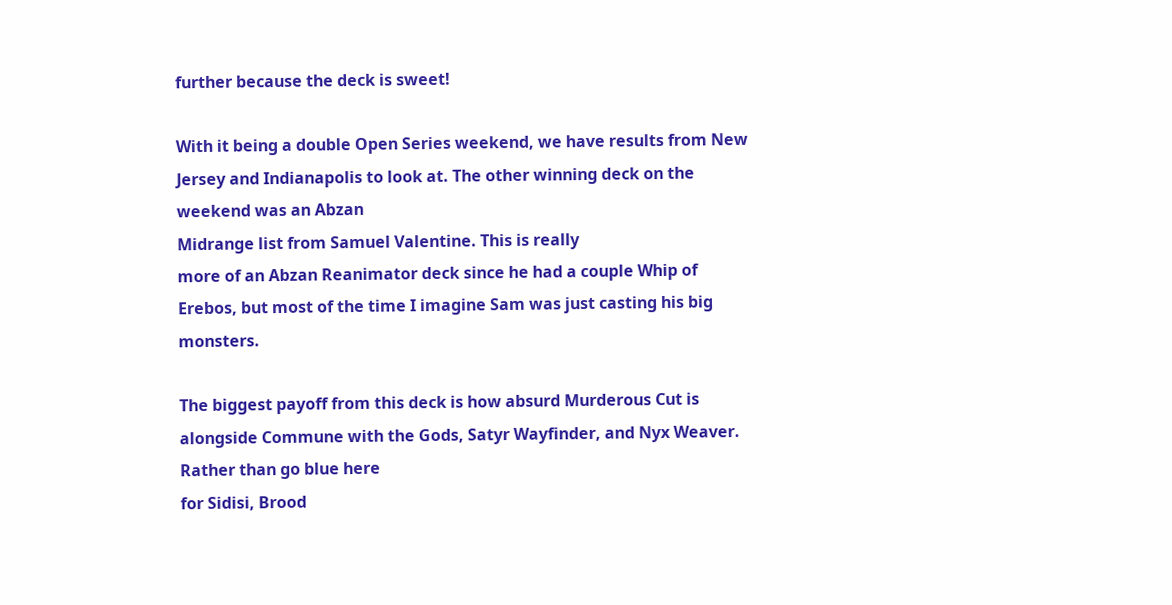further because the deck is sweet!

With it being a double Open Series weekend, we have results from New Jersey and Indianapolis to look at. The other winning deck on the weekend was an Abzan
Midrange list from Samuel Valentine. This is really
more of an Abzan Reanimator deck since he had a couple Whip of Erebos, but most of the time I imagine Sam was just casting his big monsters.

The biggest payoff from this deck is how absurd Murderous Cut is alongside Commune with the Gods, Satyr Wayfinder, and Nyx Weaver. Rather than go blue here
for Sidisi, Brood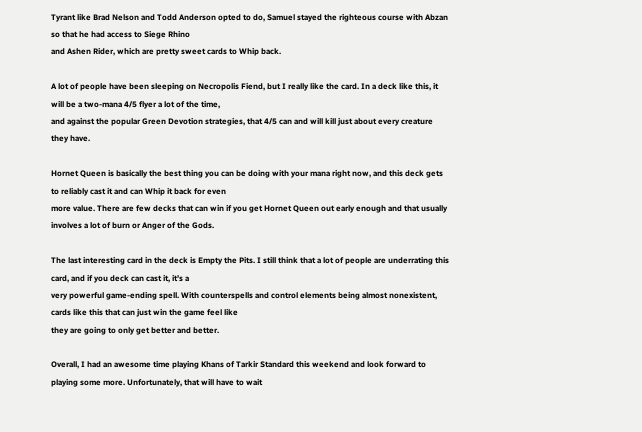Tyrant like Brad Nelson and Todd Anderson opted to do, Samuel stayed the righteous course with Abzan so that he had access to Siege Rhino
and Ashen Rider, which are pretty sweet cards to Whip back.

A lot of people have been sleeping on Necropolis Fiend, but I really like the card. In a deck like this, it will be a two-mana 4/5 flyer a lot of the time,
and against the popular Green Devotion strategies, that 4/5 can and will kill just about every creature they have.

Hornet Queen is basically the best thing you can be doing with your mana right now, and this deck gets to reliably cast it and can Whip it back for even
more value. There are few decks that can win if you get Hornet Queen out early enough and that usually involves a lot of burn or Anger of the Gods.

The last interesting card in the deck is Empty the Pits. I still think that a lot of people are underrating this card, and if you deck can cast it, it’s a
very powerful game-ending spell. With counterspells and control elements being almost nonexistent, cards like this that can just win the game feel like
they are going to only get better and better.

Overall, I had an awesome time playing Khans of Tarkir Standard this weekend and look forward to playing some more. Unfortunately, that will have to wait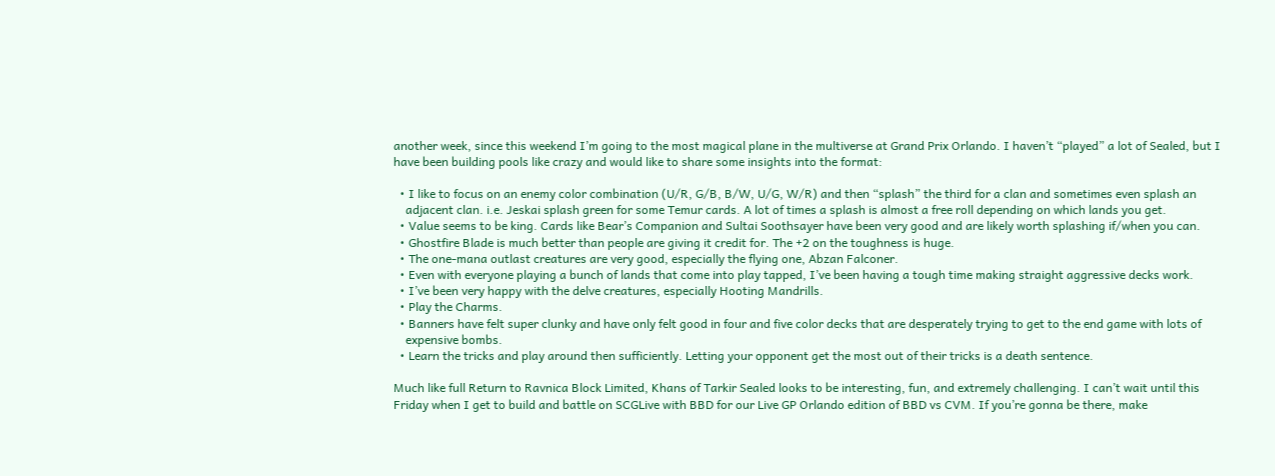another week, since this weekend I’m going to the most magical plane in the multiverse at Grand Prix Orlando. I haven’t “played” a lot of Sealed, but I
have been building pools like crazy and would like to share some insights into the format:

  • I like to focus on an enemy color combination (U/R, G/B, B/W, U/G, W/R) and then “splash” the third for a clan and sometimes even splash an
    adjacent clan. i.e. Jeskai splash green for some Temur cards. A lot of times a splash is almost a free roll depending on which lands you get.
  • Value seems to be king. Cards like Bear’s Companion and Sultai Soothsayer have been very good and are likely worth splashing if/when you can.
  • Ghostfire Blade is much better than people are giving it credit for. The +2 on the toughness is huge.
  • The one-mana outlast creatures are very good, especially the flying one, Abzan Falconer.
  • Even with everyone playing a bunch of lands that come into play tapped, I’ve been having a tough time making straight aggressive decks work.
  • I’ve been very happy with the delve creatures, especially Hooting Mandrills.
  • Play the Charms.
  • Banners have felt super clunky and have only felt good in four and five color decks that are desperately trying to get to the end game with lots of
    expensive bombs.
  • Learn the tricks and play around then sufficiently. Letting your opponent get the most out of their tricks is a death sentence.

Much like full Return to Ravnica Block Limited, Khans of Tarkir Sealed looks to be interesting, fun, and extremely challenging. I can’t wait until this
Friday when I get to build and battle on SCGLive with BBD for our Live GP Orlando edition of BBD vs CVM. If you’re gonna be there, make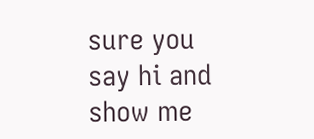sure you say hi and
show me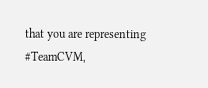that you are representing #TeamCVM,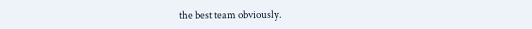the best team obviously.